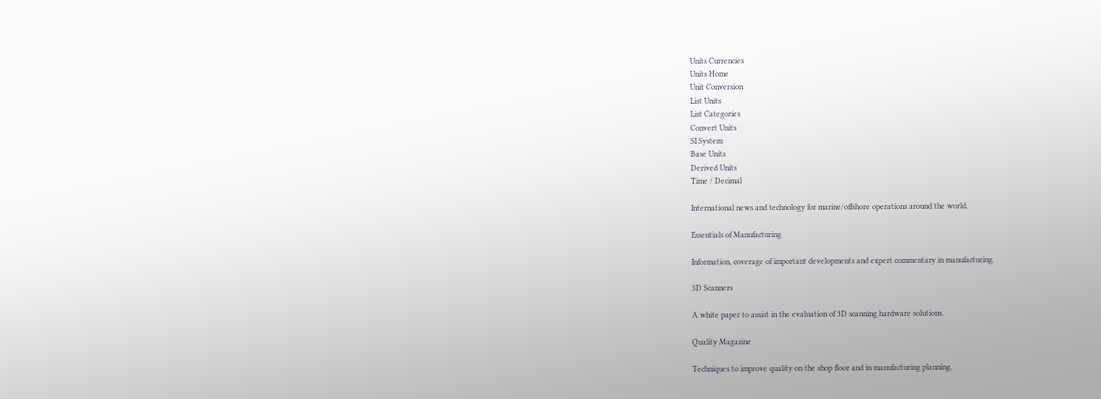Units Currencies
Units Home
Unit Conversion
List Units
List Categories
Convert Units
SI System
Base Units
Derived Units
Time / Decimal

International news and technology for marine/offshore operations around the world.

Essentials of Manufacturing

Information, coverage of important developments and expert commentary in manufacturing.

3D Scanners

A white paper to assist in the evaluation of 3D scanning hardware solutions.

Quality Magazine

Techniques to improve quality on the shop floor and in manufacturing planning.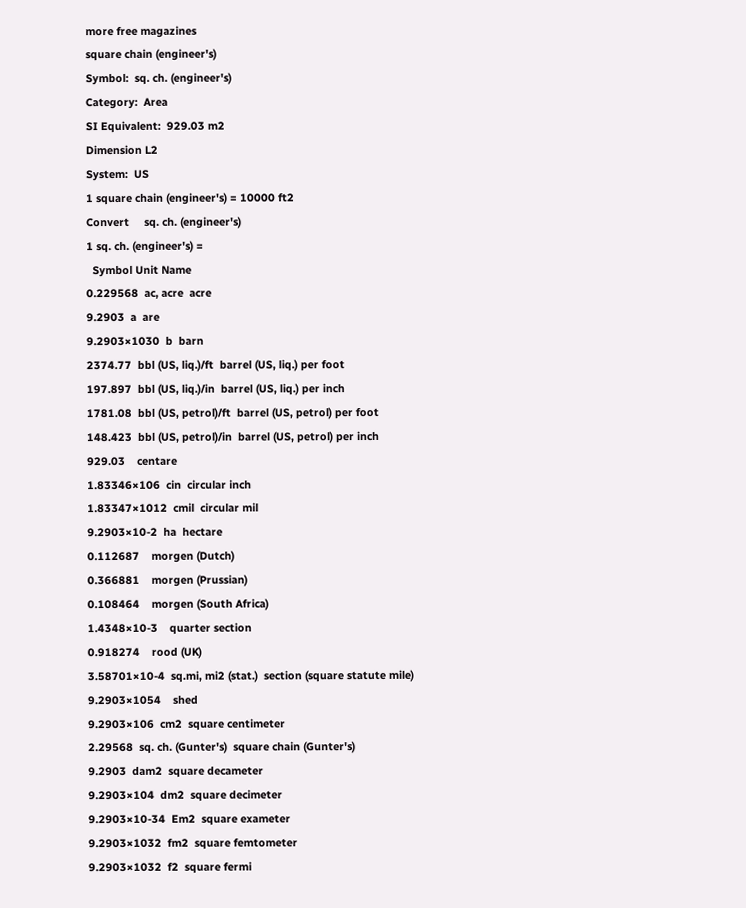more free magazines
square chain (engineer's)
Symbol:  sq. ch. (engineer's)
Category:  Area
SI Equivalent:  929.03 m2
Dimension L2
System:  US
1 square chain (engineer's) = 10000 ft2
Convert     sq. ch. (engineer's)
1 sq. ch. (engineer's) =
  Symbol Unit Name
0.229568  ac, acre  acre
9.2903  a  are
9.2903×1030  b  barn
2374.77  bbl (US, liq.)/ft  barrel (US, liq.) per foot
197.897  bbl (US, liq.)/in  barrel (US, liq.) per inch
1781.08  bbl (US, petrol)/ft  barrel (US, petrol) per foot
148.423  bbl (US, petrol)/in  barrel (US, petrol) per inch
929.03    centare
1.83346×106  cin  circular inch
1.83347×1012  cmil  circular mil
9.2903×10-2  ha  hectare
0.112687    morgen (Dutch)
0.366881    morgen (Prussian)
0.108464    morgen (South Africa)
1.4348×10-3    quarter section
0.918274    rood (UK)
3.58701×10-4  sq.mi, mi2 (stat.)  section (square statute mile)
9.2903×1054    shed
9.2903×106  cm2  square centimeter
2.29568  sq. ch. (Gunter's)  square chain (Gunter's)
9.2903  dam2  square decameter
9.2903×104  dm2  square decimeter
9.2903×10-34  Em2  square exameter
9.2903×1032  fm2  square femtometer
9.2903×1032  f2  square fermi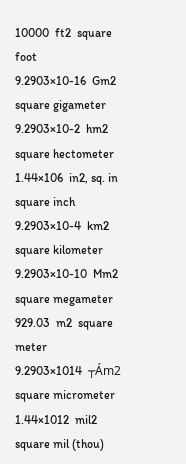10000  ft2  square foot
9.2903×10-16  Gm2  square gigameter
9.2903×10-2  hm2  square hectometer
1.44×106  in2, sq. in  square inch
9.2903×10-4  km2  square kilometer
9.2903×10-10  Mm2  square megameter
929.03  m2  square meter
9.2903×1014  ┬Ám2  square micrometer
1.44×1012  mil2  square mil (thou)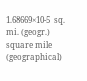1.68669×10-5  sq. mi. (geogr.)  square mile (geographical)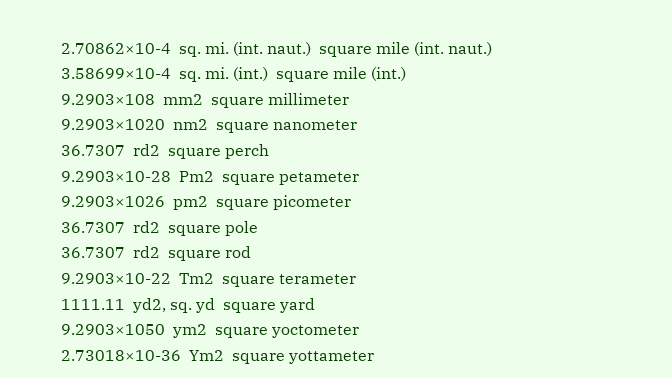2.70862×10-4  sq. mi. (int. naut.)  square mile (int. naut.)
3.58699×10-4  sq. mi. (int.)  square mile (int.)
9.2903×108  mm2  square millimeter
9.2903×1020  nm2  square nanometer
36.7307  rd2  square perch
9.2903×10-28  Pm2  square petameter
9.2903×1026  pm2  square picometer
36.7307  rd2  square pole
36.7307  rd2  square rod
9.2903×10-22  Tm2  square terameter
1111.11  yd2, sq. yd  square yard
9.2903×1050  ym2  square yoctometer
2.73018×10-36  Ym2  square yottameter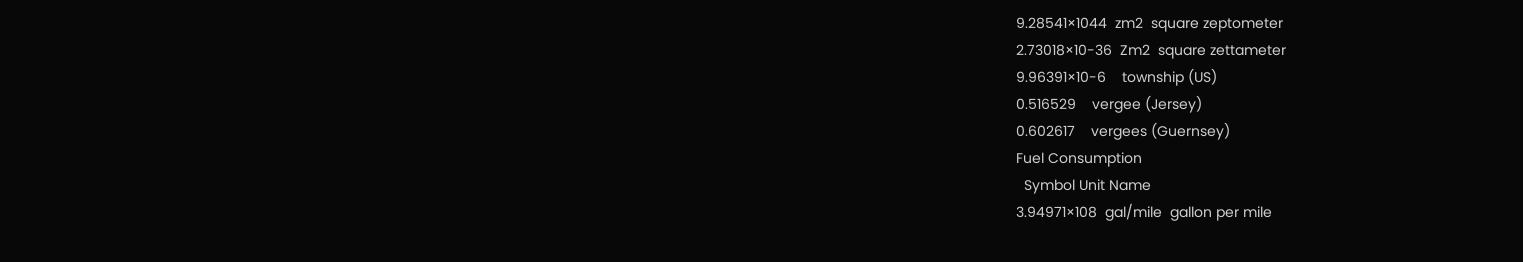9.28541×1044  zm2  square zeptometer
2.73018×10-36  Zm2  square zettameter
9.96391×10-6    township (US)
0.516529    vergee (Jersey)
0.602617    vergees (Guernsey)
Fuel Consumption
  Symbol Unit Name
3.94971×108  gal/mile  gallon per mile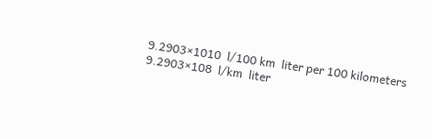9.2903×1010  l/100 km  liter per 100 kilometers
9.2903×108  l/km  liter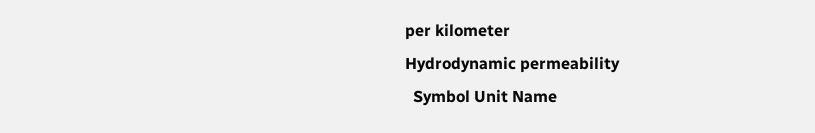per kilometer
Hydrodynamic permeability
  Symbol Unit Name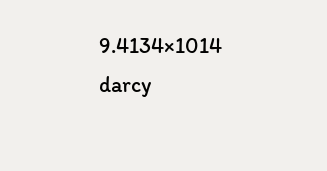9.4134×1014    darcy